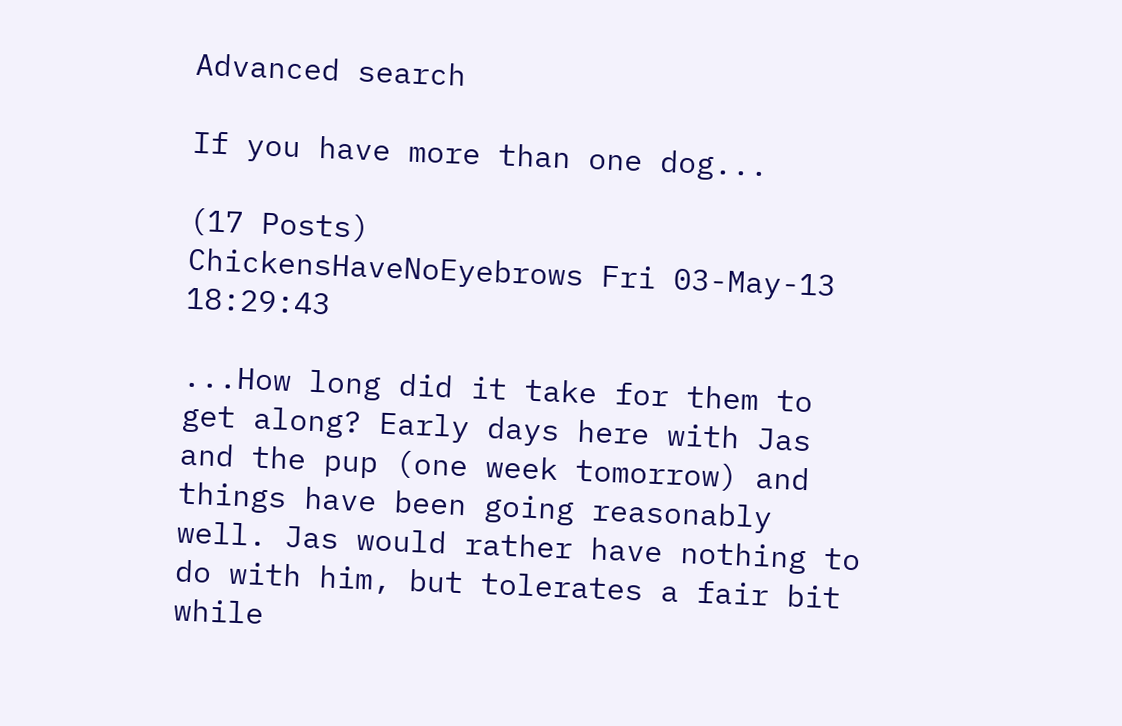Advanced search

If you have more than one dog...

(17 Posts)
ChickensHaveNoEyebrows Fri 03-May-13 18:29:43

...How long did it take for them to get along? Early days here with Jas and the pup (one week tomorrow) and things have been going reasonably well. Jas would rather have nothing to do with him, but tolerates a fair bit while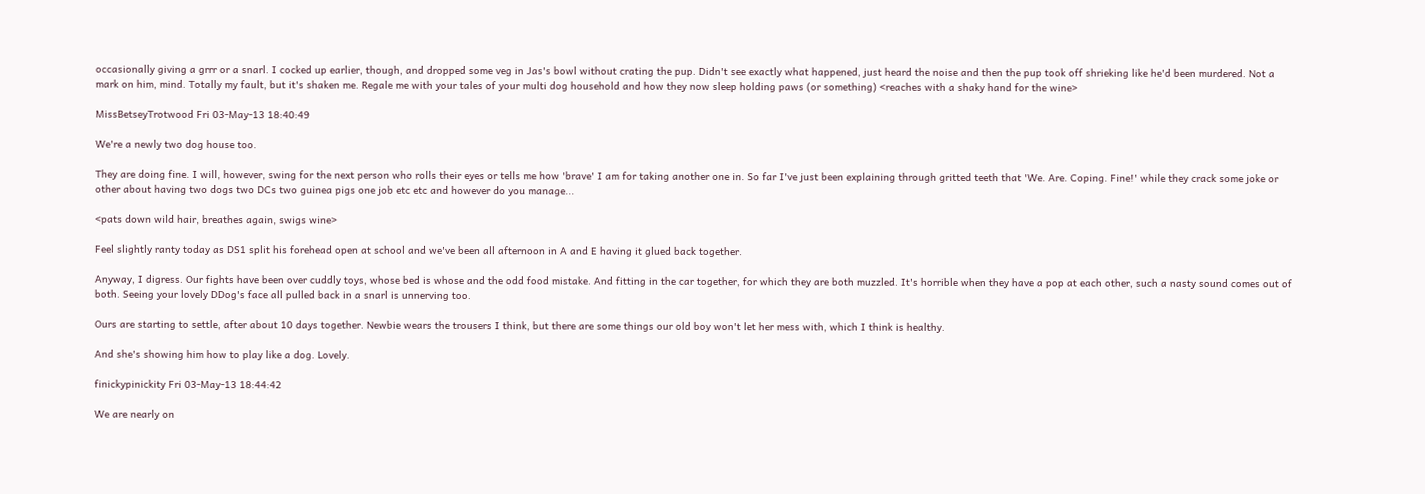occasionally giving a grrr or a snarl. I cocked up earlier, though, and dropped some veg in Jas's bowl without crating the pup. Didn't see exactly what happened, just heard the noise and then the pup took off shrieking like he'd been murdered. Not a mark on him, mind. Totally my fault, but it's shaken me. Regale me with your tales of your multi dog household and how they now sleep holding paws (or something) <reaches with a shaky hand for the wine>

MissBetseyTrotwood Fri 03-May-13 18:40:49

We're a newly two dog house too.

They are doing fine. I will, however, swing for the next person who rolls their eyes or tells me how 'brave' I am for taking another one in. So far I've just been explaining through gritted teeth that 'We. Are. Coping. Fine!' while they crack some joke or other about having two dogs two DCs two guinea pigs one job etc etc and however do you manage...

<pats down wild hair, breathes again, swigs wine>

Feel slightly ranty today as DS1 split his forehead open at school and we've been all afternoon in A and E having it glued back together.

Anyway, I digress. Our fights have been over cuddly toys, whose bed is whose and the odd food mistake. And fitting in the car together, for which they are both muzzled. It's horrible when they have a pop at each other, such a nasty sound comes out of both. Seeing your lovely DDog's face all pulled back in a snarl is unnerving too.

Ours are starting to settle, after about 10 days together. Newbie wears the trousers I think, but there are some things our old boy won't let her mess with, which I think is healthy.

And she's showing him how to play like a dog. Lovely.

finickypinickity Fri 03-May-13 18:44:42

We are nearly on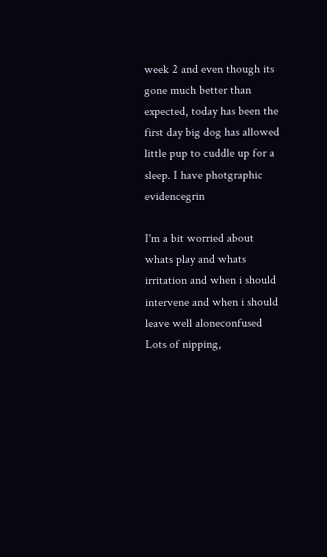week 2 and even though its gone much better than expected, today has been the first day big dog has allowed little pup to cuddle up for a sleep. I have photgraphic evidencegrin

I'm a bit worried about whats play and whats irritation and when i should intervene and when i should leave well aloneconfused Lots of nipping,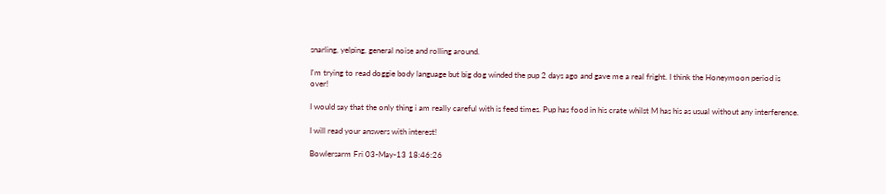snarling, yelping, general noise and rolling around.

I'm trying to read doggie body language but big dog winded the pup 2 days ago and gave me a real fright. I think the Honeymoon period is over!

I would say that the only thing i am really careful with is feed times. Pup has food in his crate whilst M has his as usual without any interference.

I will read your answers with interest!

Bowlersarm Fri 03-May-13 18:46:26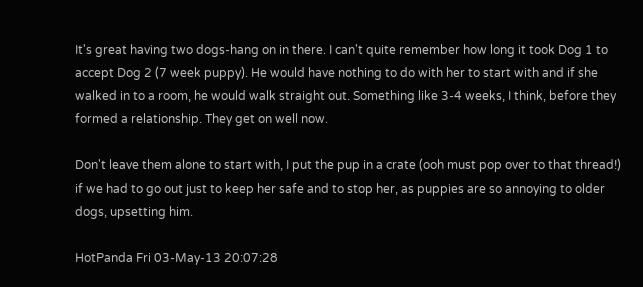It's great having two dogs-hang on in there. I can't quite remember how long it took Dog 1 to accept Dog 2 (7 week puppy). He would have nothing to do with her to start with and if she walked in to a room, he would walk straight out. Something like 3-4 weeks, I think, before they formed a relationship. They get on well now.

Don't leave them alone to start with, I put the pup in a crate (ooh must pop over to that thread!) if we had to go out just to keep her safe and to stop her, as puppies are so annoying to older dogs, upsetting him.

HotPanda Fri 03-May-13 20:07:28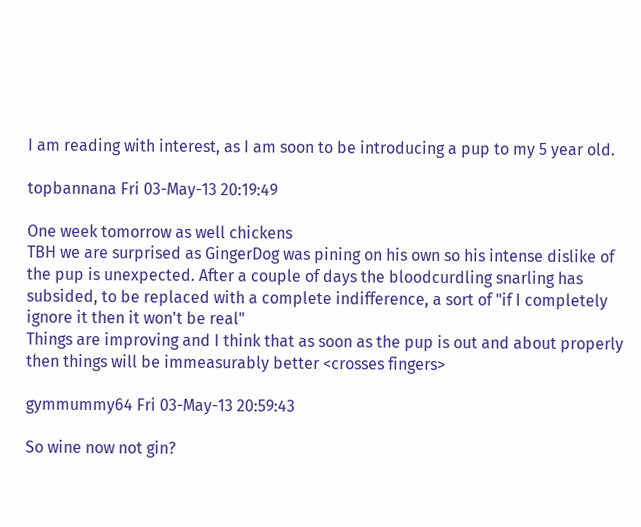I am reading with interest, as I am soon to be introducing a pup to my 5 year old.

topbannana Fri 03-May-13 20:19:49

One week tomorrow as well chickens
TBH we are surprised as GingerDog was pining on his own so his intense dislike of the pup is unexpected. After a couple of days the bloodcurdling snarling has subsided, to be replaced with a complete indifference, a sort of "if I completely ignore it then it won't be real"
Things are improving and I think that as soon as the pup is out and about properly then things will be immeasurably better <crosses fingers>

gymmummy64 Fri 03-May-13 20:59:43

So wine now not gin?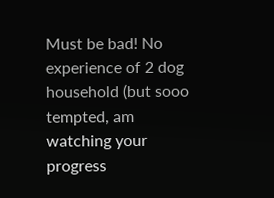Must be bad! No experience of 2 dog household (but sooo tempted, am watching your progress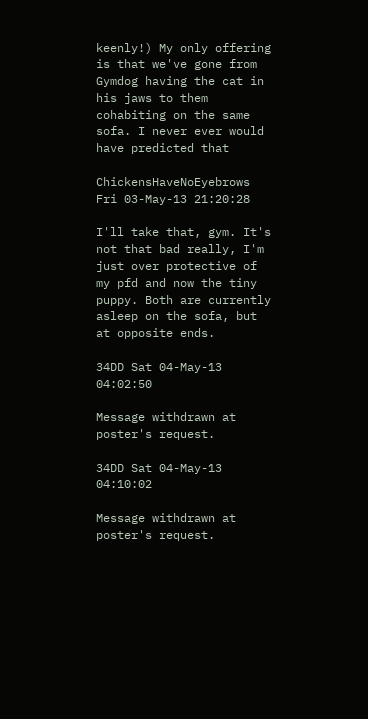keenly!) My only offering is that we've gone from Gymdog having the cat in his jaws to them cohabiting on the same sofa. I never ever would have predicted that

ChickensHaveNoEyebrows Fri 03-May-13 21:20:28

I'll take that, gym. It's not that bad really, I'm just over protective of my pfd and now the tiny puppy. Both are currently asleep on the sofa, but at opposite ends.

34DD Sat 04-May-13 04:02:50

Message withdrawn at poster's request.

34DD Sat 04-May-13 04:10:02

Message withdrawn at poster's request.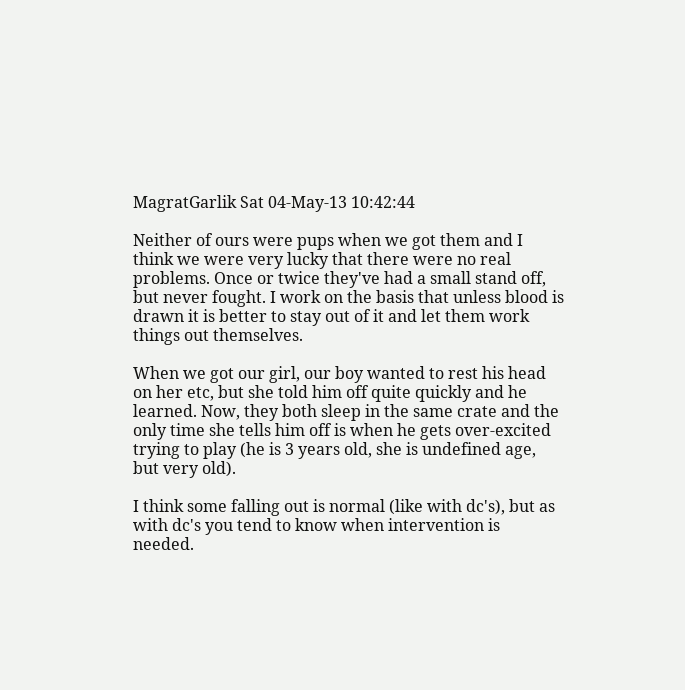MagratGarlik Sat 04-May-13 10:42:44

Neither of ours were pups when we got them and I think we were very lucky that there were no real problems. Once or twice they've had a small stand off, but never fought. I work on the basis that unless blood is drawn it is better to stay out of it and let them work things out themselves.

When we got our girl, our boy wanted to rest his head on her etc, but she told him off quite quickly and he learned. Now, they both sleep in the same crate and the only time she tells him off is when he gets over-excited trying to play (he is 3 years old, she is undefined age, but very old).

I think some falling out is normal (like with dc's), but as with dc's you tend to know when intervention is needed.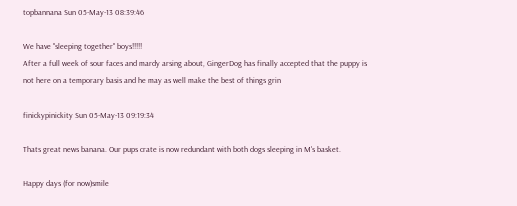topbannana Sun 05-May-13 08:39:46

We have "sleeping together" boys!!!!!
After a full week of sour faces and mardy arsing about, GingerDog has finally accepted that the puppy is not here on a temporary basis and he may as well make the best of things grin

finickypinickity Sun 05-May-13 09:19:34

Thats great news banana. Our pups crate is now redundant with both dogs sleeping in M's basket.

Happy days (for now)smile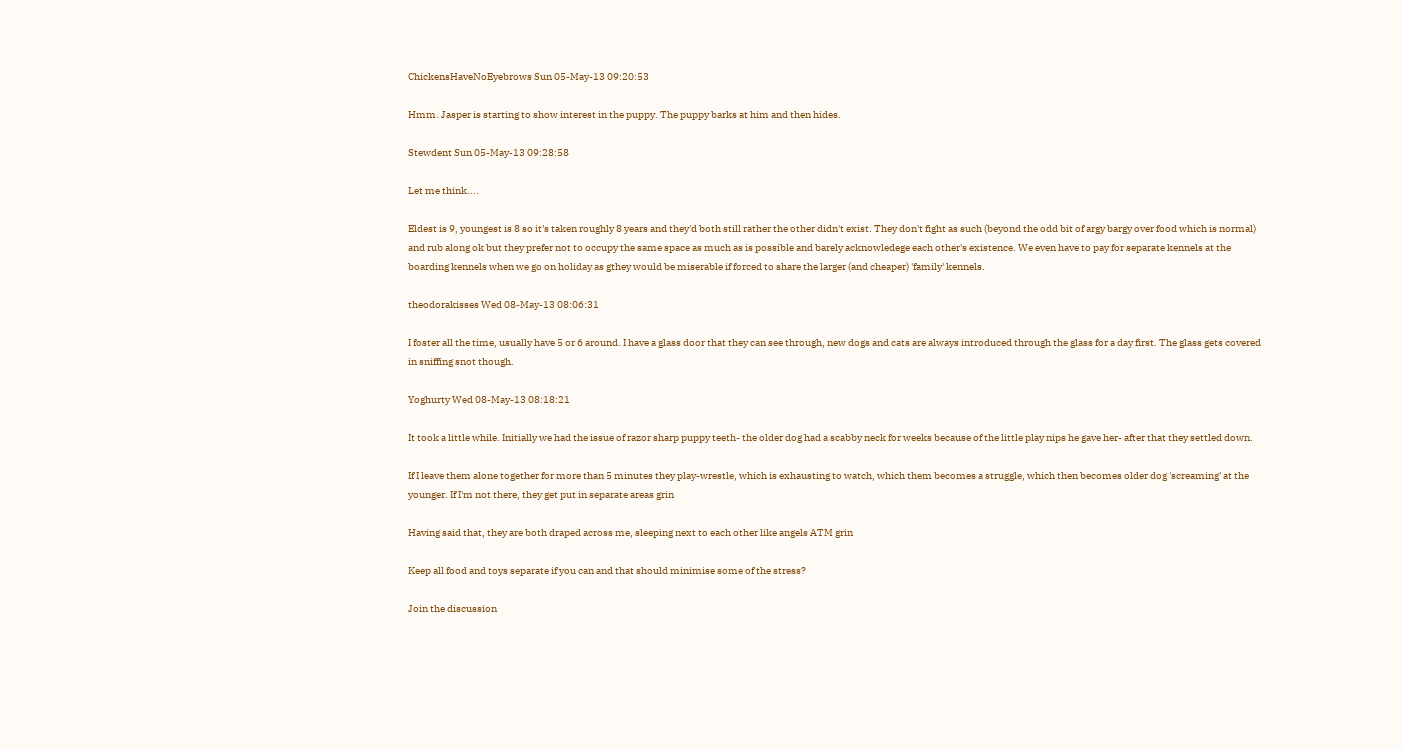ChickensHaveNoEyebrows Sun 05-May-13 09:20:53

Hmm. Jasper is starting to show interest in the puppy. The puppy barks at him and then hides.

Stewdent Sun 05-May-13 09:28:58

Let me think....

Eldest is 9, youngest is 8 so it's taken roughly 8 years and they'd both still rather the other didn't exist. They don't fight as such (beyond the odd bit of argy bargy over food which is normal) and rub along ok but they prefer not to occupy the same space as much as is possible and barely acknowledege each other's existence. We even have to pay for separate kennels at the boarding kennels when we go on holiday as gthey would be miserable if forced to share the larger (and cheaper) 'family' kennels.

theodorakisses Wed 08-May-13 08:06:31

I foster all the time, usually have 5 or 6 around. I have a glass door that they can see through, new dogs and cats are always introduced through the glass for a day first. The glass gets covered in sniffing snot though.

Yoghurty Wed 08-May-13 08:18:21

It took a little while. Initially we had the issue of razor sharp puppy teeth- the older dog had a scabby neck for weeks because of the little play nips he gave her- after that they settled down.

If I leave them alone together for more than 5 minutes they play-wrestle, which is exhausting to watch, which them becomes a struggle, which then becomes older dog 'screaming' at the younger. If I'm not there, they get put in separate areas grin

Having said that, they are both draped across me, sleeping next to each other like angels ATM grin

Keep all food and toys separate if you can and that should minimise some of the stress?

Join the discussion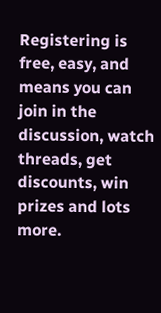Registering is free, easy, and means you can join in the discussion, watch threads, get discounts, win prizes and lots more.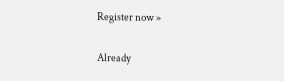Register now »

Already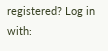registered? Log in with: